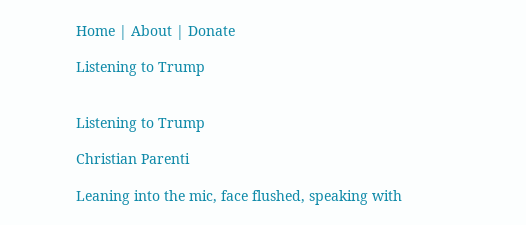Home | About | Donate

Listening to Trump


Listening to Trump

Christian Parenti

Leaning into the mic, face flushed, speaking with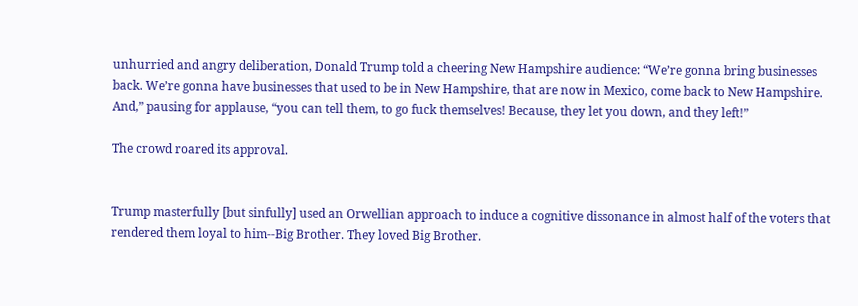unhurried and angry deliberation, Donald Trump told a cheering New Hampshire audience: “We’re gonna bring businesses back. We’re gonna have businesses that used to be in New Hampshire, that are now in Mexico, come back to New Hampshire. And,” pausing for applause, “you can tell them, to go fuck themselves! Because, they let you down, and they left!”

The crowd roared its approval.


Trump masterfully [but sinfully] used an Orwellian approach to induce a cognitive dissonance in almost half of the voters that rendered them loyal to him--Big Brother. They loved Big Brother.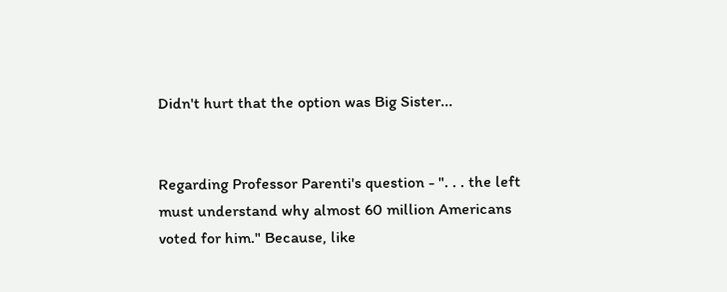Didn't hurt that the option was Big Sister...


Regarding Professor Parenti's question - ". . . the left must understand why almost 60 million Americans voted for him." Because, like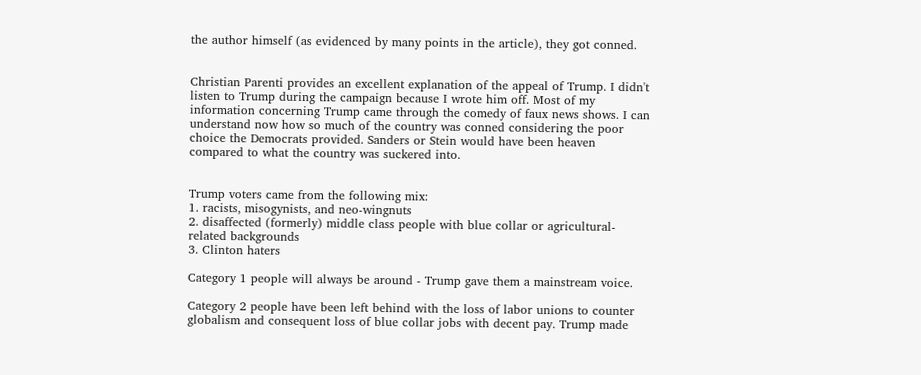the author himself (as evidenced by many points in the article), they got conned.


Christian Parenti provides an excellent explanation of the appeal of Trump. I didn't listen to Trump during the campaign because I wrote him off. Most of my information concerning Trump came through the comedy of faux news shows. I can understand now how so much of the country was conned considering the poor choice the Democrats provided. Sanders or Stein would have been heaven compared to what the country was suckered into.


Trump voters came from the following mix:
1. racists, misogynists, and neo-wingnuts
2. disaffected (formerly) middle class people with blue collar or agricultural-related backgrounds
3. Clinton haters

Category 1 people will always be around - Trump gave them a mainstream voice.

Category 2 people have been left behind with the loss of labor unions to counter globalism and consequent loss of blue collar jobs with decent pay. Trump made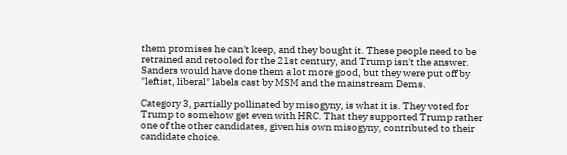them promises he can't keep, and they bought it. These people need to be retrained and retooled for the 21st century, and Trump isn't the answer. Sanders would have done them a lot more good, but they were put off by "leftist, liberal" labels cast by MSM and the mainstream Dems.

Category 3, partially pollinated by misogyny, is what it is. They voted for Trump to somehow get even with HRC. That they supported Trump rather one of the other candidates, given his own misogyny, contributed to their candidate choice.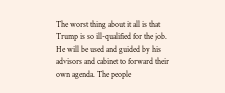The worst thing about it all is that Trump is so ill-qualified for the job. He will be used and guided by his advisors and cabinet to forward their own agenda. The people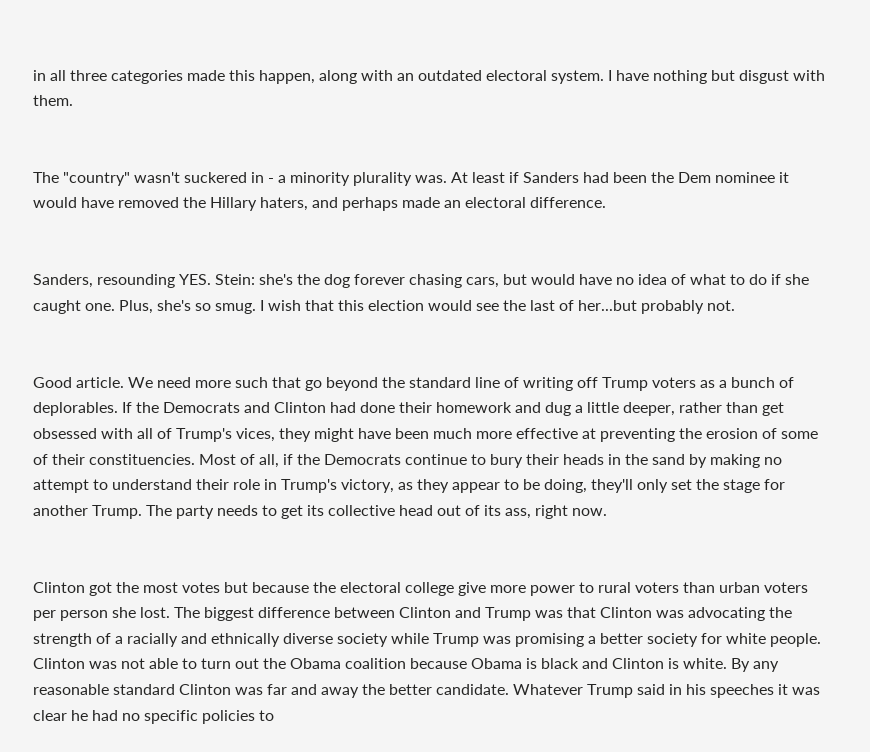in all three categories made this happen, along with an outdated electoral system. I have nothing but disgust with them.


The "country" wasn't suckered in - a minority plurality was. At least if Sanders had been the Dem nominee it would have removed the Hillary haters, and perhaps made an electoral difference.


Sanders, resounding YES. Stein: she's the dog forever chasing cars, but would have no idea of what to do if she caught one. Plus, she's so smug. I wish that this election would see the last of her...but probably not.


Good article. We need more such that go beyond the standard line of writing off Trump voters as a bunch of deplorables. If the Democrats and Clinton had done their homework and dug a little deeper, rather than get obsessed with all of Trump's vices, they might have been much more effective at preventing the erosion of some of their constituencies. Most of all, if the Democrats continue to bury their heads in the sand by making no attempt to understand their role in Trump's victory, as they appear to be doing, they'll only set the stage for another Trump. The party needs to get its collective head out of its ass, right now.


Clinton got the most votes but because the electoral college give more power to rural voters than urban voters per person she lost. The biggest difference between Clinton and Trump was that Clinton was advocating the strength of a racially and ethnically diverse society while Trump was promising a better society for white people. Clinton was not able to turn out the Obama coalition because Obama is black and Clinton is white. By any reasonable standard Clinton was far and away the better candidate. Whatever Trump said in his speeches it was clear he had no specific policies to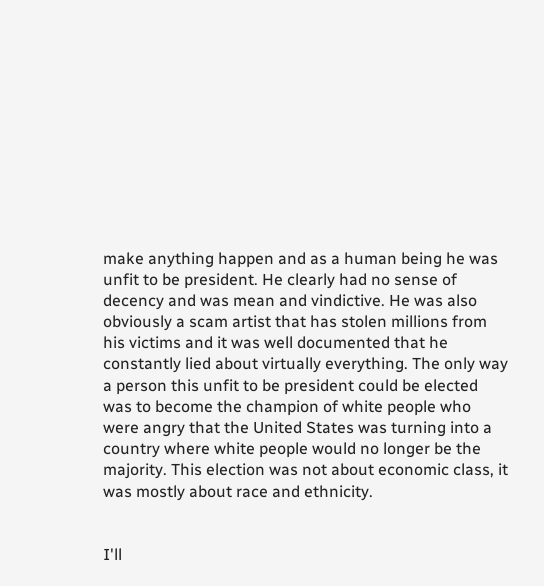make anything happen and as a human being he was unfit to be president. He clearly had no sense of decency and was mean and vindictive. He was also obviously a scam artist that has stolen millions from his victims and it was well documented that he constantly lied about virtually everything. The only way a person this unfit to be president could be elected was to become the champion of white people who were angry that the United States was turning into a country where white people would no longer be the majority. This election was not about economic class, it was mostly about race and ethnicity.


I'll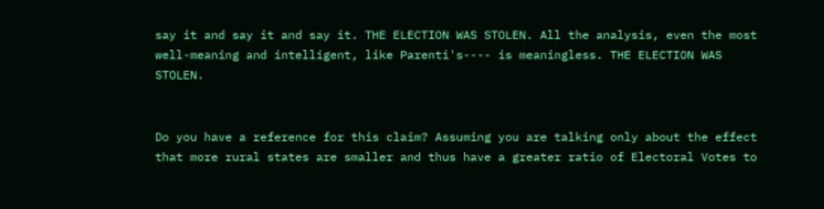say it and say it and say it. THE ELECTION WAS STOLEN. All the analysis, even the most well-meaning and intelligent, like Parenti's---- is meaningless. THE ELECTION WAS STOLEN.


Do you have a reference for this claim? Assuming you are talking only about the effect that more rural states are smaller and thus have a greater ratio of Electoral Votes to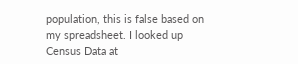population, this is false based on my spreadsheet. I looked up Census Data at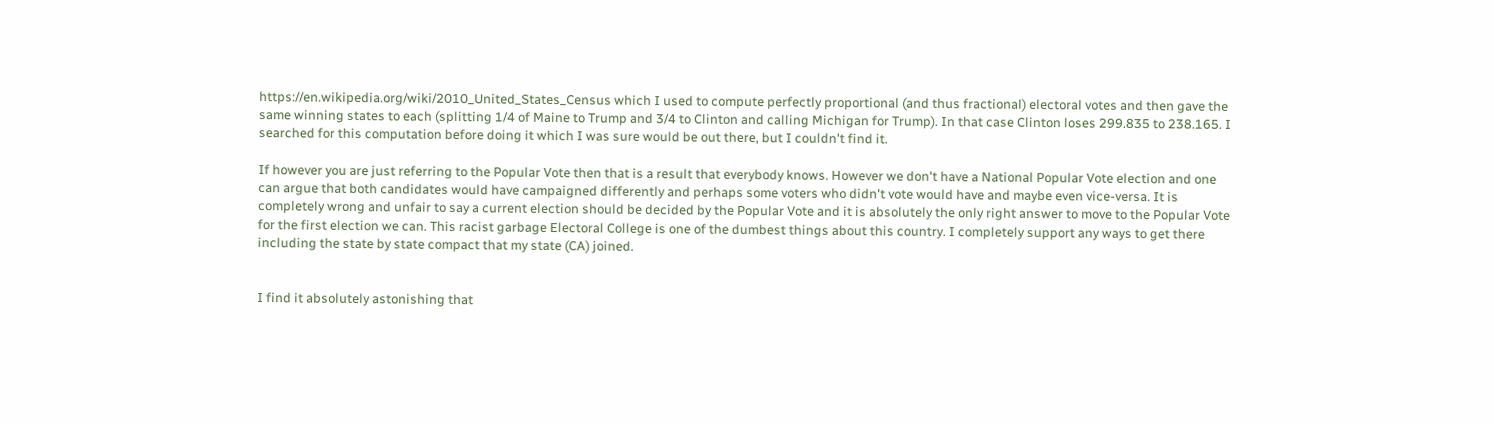https://en.wikipedia.org/wiki/2010_United_States_Census which I used to compute perfectly proportional (and thus fractional) electoral votes and then gave the same winning states to each (splitting 1/4 of Maine to Trump and 3/4 to Clinton and calling Michigan for Trump). In that case Clinton loses 299.835 to 238.165. I searched for this computation before doing it which I was sure would be out there, but I couldn't find it.

If however you are just referring to the Popular Vote then that is a result that everybody knows. However we don't have a National Popular Vote election and one can argue that both candidates would have campaigned differently and perhaps some voters who didn't vote would have and maybe even vice-versa. It is completely wrong and unfair to say a current election should be decided by the Popular Vote and it is absolutely the only right answer to move to the Popular Vote for the first election we can. This racist garbage Electoral College is one of the dumbest things about this country. I completely support any ways to get there including the state by state compact that my state (CA) joined.


I find it absolutely astonishing that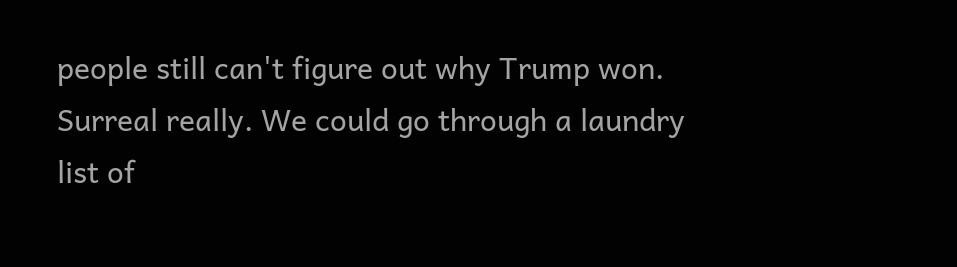people still can't figure out why Trump won. Surreal really. We could go through a laundry list of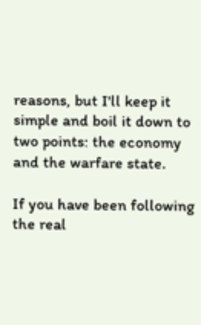reasons, but I'll keep it simple and boil it down to two points: the economy and the warfare state.

If you have been following the real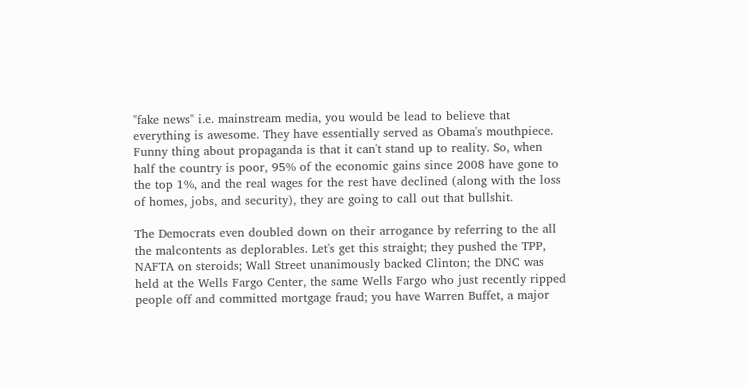"fake news" i.e. mainstream media, you would be lead to believe that everything is awesome. They have essentially served as Obama's mouthpiece. Funny thing about propaganda is that it can't stand up to reality. So, when half the country is poor, 95% of the economic gains since 2008 have gone to the top 1%, and the real wages for the rest have declined (along with the loss of homes, jobs, and security), they are going to call out that bullshit.

The Democrats even doubled down on their arrogance by referring to the all the malcontents as deplorables. Let's get this straight; they pushed the TPP, NAFTA on steroids; Wall Street unanimously backed Clinton; the DNC was held at the Wells Fargo Center, the same Wells Fargo who just recently ripped people off and committed mortgage fraud; you have Warren Buffet, a major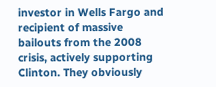investor in Wells Fargo and recipient of massive bailouts from the 2008 crisis, actively supporting Clinton. They obviously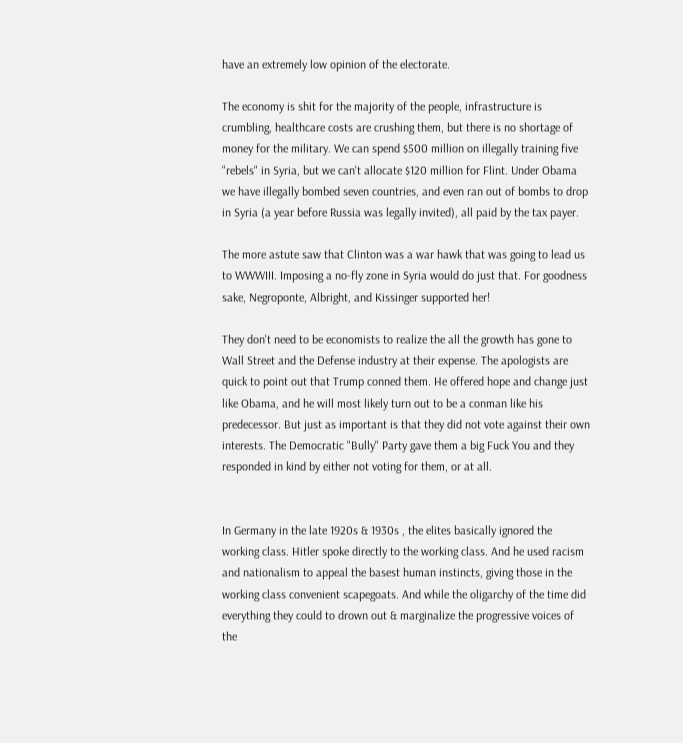have an extremely low opinion of the electorate.

The economy is shit for the majority of the people, infrastructure is crumbling, healthcare costs are crushing them, but there is no shortage of money for the military. We can spend $500 million on illegally training five "rebels" in Syria, but we can't allocate $120 million for Flint. Under Obama we have illegally bombed seven countries, and even ran out of bombs to drop in Syria (a year before Russia was legally invited), all paid by the tax payer.

The more astute saw that Clinton was a war hawk that was going to lead us to WWWIII. Imposing a no-fly zone in Syria would do just that. For goodness sake, Negroponte, Albright, and Kissinger supported her!

They don't need to be economists to realize the all the growth has gone to Wall Street and the Defense industry at their expense. The apologists are quick to point out that Trump conned them. He offered hope and change just like Obama, and he will most likely turn out to be a conman like his predecessor. But just as important is that they did not vote against their own interests. The Democratic "Bully" Party gave them a big Fuck You and they responded in kind by either not voting for them, or at all.


In Germany in the late 1920s & 1930s , the elites basically ignored the working class. Hitler spoke directly to the working class. And he used racism and nationalism to appeal the basest human instincts, giving those in the working class convenient scapegoats. And while the oligarchy of the time did everything they could to drown out & marginalize the progressive voices of the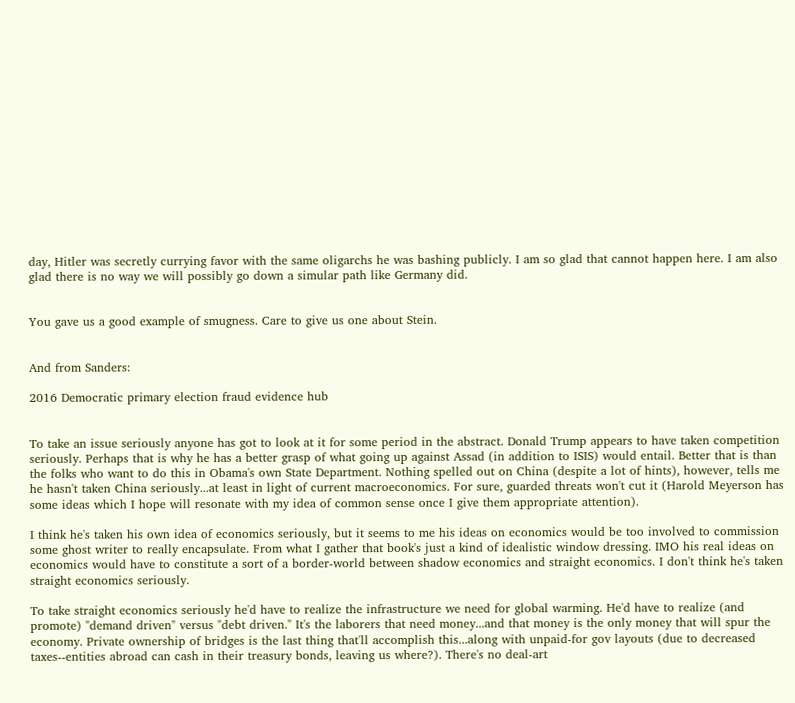day, Hitler was secretly currying favor with the same oligarchs he was bashing publicly. I am so glad that cannot happen here. I am also glad there is no way we will possibly go down a simular path like Germany did.


You gave us a good example of smugness. Care to give us one about Stein.


And from Sanders:

2016 Democratic primary election fraud evidence hub


To take an issue seriously anyone has got to look at it for some period in the abstract. Donald Trump appears to have taken competition seriously. Perhaps that is why he has a better grasp of what going up against Assad (in addition to ISIS) would entail. Better that is than the folks who want to do this in Obama's own State Department. Nothing spelled out on China (despite a lot of hints), however, tells me he hasn't taken China seriously...at least in light of current macroeconomics. For sure, guarded threats won't cut it (Harold Meyerson has some ideas which I hope will resonate with my idea of common sense once I give them appropriate attention).

I think he's taken his own idea of economics seriously, but it seems to me his ideas on economics would be too involved to commission some ghost writer to really encapsulate. From what I gather that book's just a kind of idealistic window dressing. IMO his real ideas on economics would have to constitute a sort of a border-world between shadow economics and straight economics. I don't think he's taken straight economics seriously.

To take straight economics seriously he'd have to realize the infrastructure we need for global warming. He'd have to realize (and promote) "demand driven" versus "debt driven." It's the laborers that need money...and that money is the only money that will spur the economy. Private ownership of bridges is the last thing that'll accomplish this...along with unpaid-for gov layouts (due to decreased taxes--entities abroad can cash in their treasury bonds, leaving us where?). There's no deal-art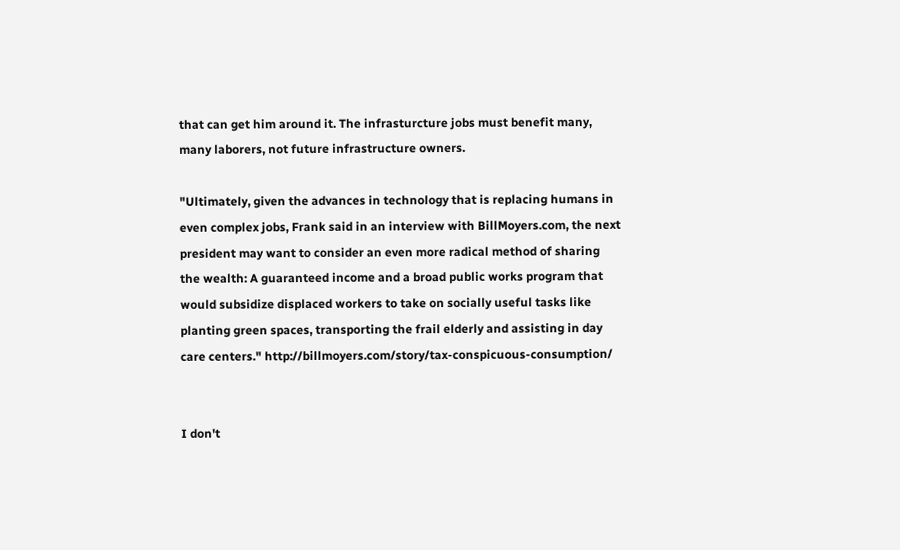that can get him around it. The infrasturcture jobs must benefit many, many laborers, not future infrastructure owners.

"Ultimately, given the advances in technology that is replacing humans in even complex jobs, Frank said in an interview with BillMoyers.com, the next president may want to consider an even more radical method of sharing the wealth: A guaranteed income and a broad public works program that would subsidize displaced workers to take on socially useful tasks like planting green spaces, transporting the frail elderly and assisting in day care centers." http://billmoyers.com/story/tax-conspicuous-consumption/


I don't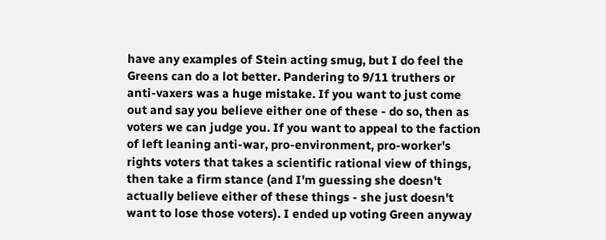have any examples of Stein acting smug, but I do feel the Greens can do a lot better. Pandering to 9/11 truthers or anti-vaxers was a huge mistake. If you want to just come out and say you believe either one of these - do so, then as voters we can judge you. If you want to appeal to the faction of left leaning anti-war, pro-environment, pro-worker's rights voters that takes a scientific rational view of things, then take a firm stance (and I'm guessing she doesn't actually believe either of these things - she just doesn't want to lose those voters). I ended up voting Green anyway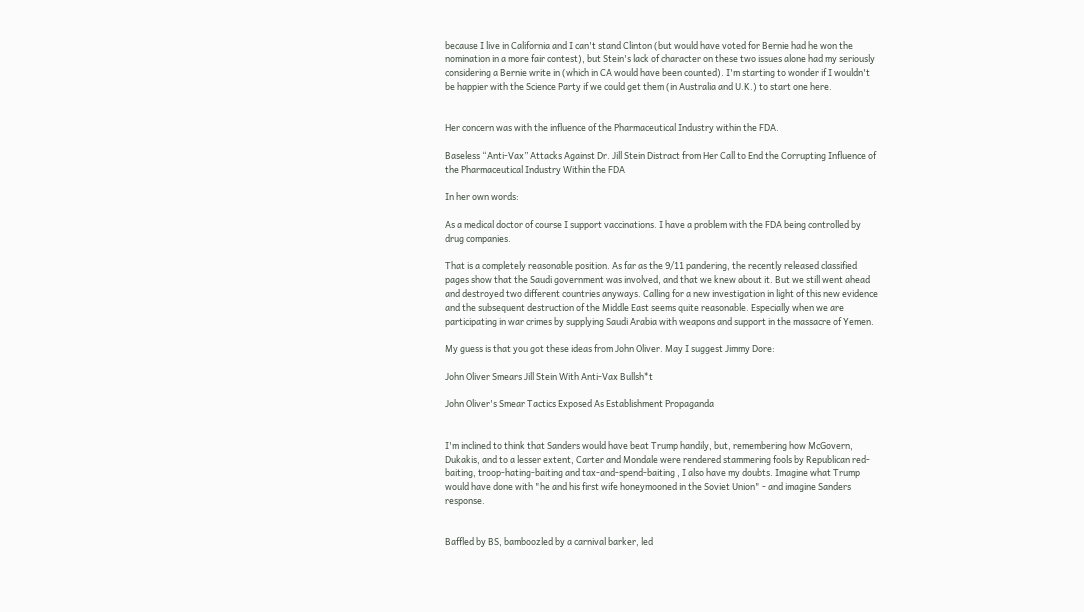because I live in California and I can't stand Clinton (but would have voted for Bernie had he won the nomination in a more fair contest), but Stein's lack of character on these two issues alone had my seriously considering a Bernie write in (which in CA would have been counted). I'm starting to wonder if I wouldn't be happier with the Science Party if we could get them (in Australia and U.K.) to start one here.


Her concern was with the influence of the Pharmaceutical Industry within the FDA.

Baseless “Anti-Vax” Attacks Against Dr. Jill Stein Distract from Her Call to End the Corrupting Influence of the Pharmaceutical Industry Within the FDA

In her own words:

As a medical doctor of course I support vaccinations. I have a problem with the FDA being controlled by drug companies.

That is a completely reasonable position. As far as the 9/11 pandering, the recently released classified pages show that the Saudi government was involved, and that we knew about it. But we still went ahead and destroyed two different countries anyways. Calling for a new investigation in light of this new evidence and the subsequent destruction of the Middle East seems quite reasonable. Especially when we are participating in war crimes by supplying Saudi Arabia with weapons and support in the massacre of Yemen.

My guess is that you got these ideas from John Oliver. May I suggest Jimmy Dore:

John Oliver Smears Jill Stein With Anti-Vax Bullsh*t

John Oliver's Smear Tactics Exposed As Establishment Propaganda


I'm inclined to think that Sanders would have beat Trump handily, but, remembering how McGovern, Dukakis, and to a lesser extent, Carter and Mondale were rendered stammering fools by Republican red-baiting, troop-hating-baiting and tax-and-spend-baiting , I also have my doubts. Imagine what Trump would have done with "he and his first wife honeymooned in the Soviet Union" - and imagine Sanders response.


Baffled by BS, bamboozled by a carnival barker, led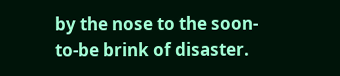by the nose to the soon-to-be brink of disaster.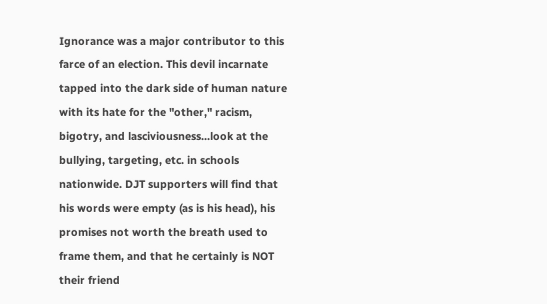Ignorance was a major contributor to this farce of an election. This devil incarnate tapped into the dark side of human nature with its hate for the "other," racism, bigotry, and lasciviousness...look at the bullying, targeting, etc. in schools nationwide. DJT supporters will find that his words were empty (as is his head), his promises not worth the breath used to frame them, and that he certainly is NOT their friend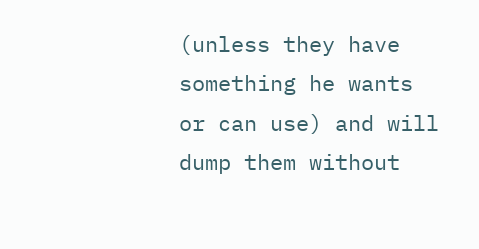(unless they have something he wants or can use) and will dump them without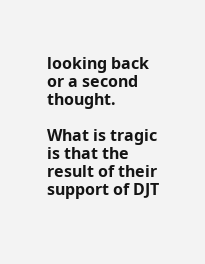looking back or a second thought.

What is tragic is that the result of their support of DJT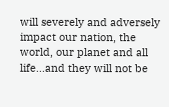will severely and adversely impact our nation, the world, our planet and all life...and they will not be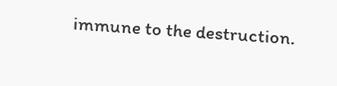immune to the destruction.